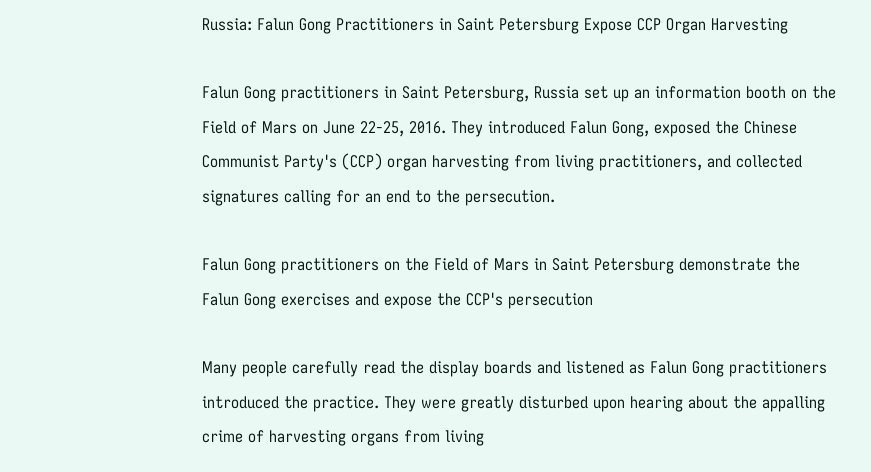Russia: Falun Gong Practitioners in Saint Petersburg Expose CCP Organ Harvesting

Falun Gong practitioners in Saint Petersburg, Russia set up an information booth on the Field of Mars on June 22-25, 2016. They introduced Falun Gong, exposed the Chinese Communist Party's (CCP) organ harvesting from living practitioners, and collected signatures calling for an end to the persecution.

Falun Gong practitioners on the Field of Mars in Saint Petersburg demonstrate the Falun Gong exercises and expose the CCP's persecution

Many people carefully read the display boards and listened as Falun Gong practitioners introduced the practice. They were greatly disturbed upon hearing about the appalling crime of harvesting organs from living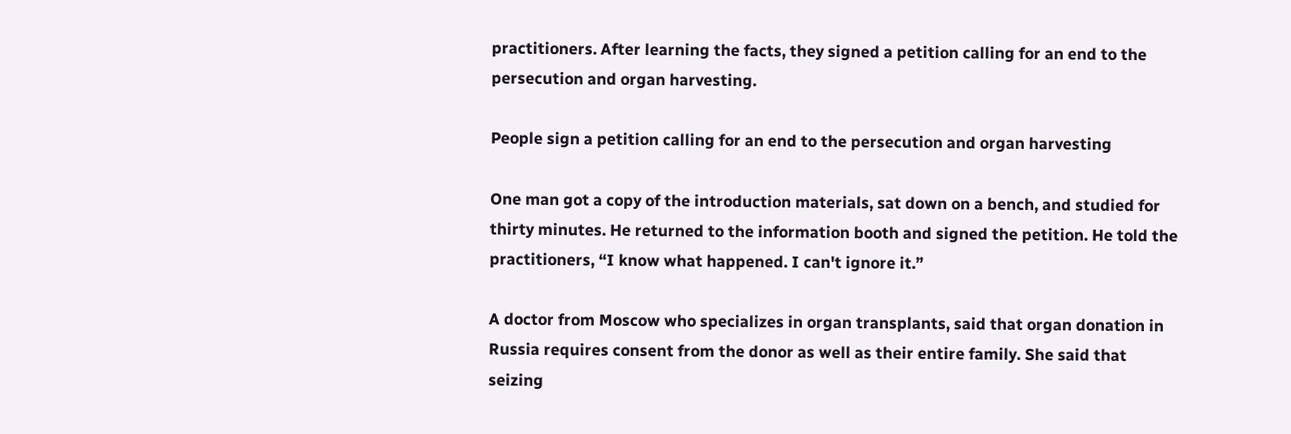practitioners. After learning the facts, they signed a petition calling for an end to the persecution and organ harvesting.

People sign a petition calling for an end to the persecution and organ harvesting

One man got a copy of the introduction materials, sat down on a bench, and studied for thirty minutes. He returned to the information booth and signed the petition. He told the practitioners, “I know what happened. I can't ignore it.”

A doctor from Moscow who specializes in organ transplants, said that organ donation in Russia requires consent from the donor as well as their entire family. She said that seizing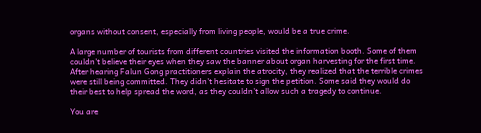organs without consent, especially from living people, would be a true crime.

A large number of tourists from different countries visited the information booth. Some of them couldn't believe their eyes when they saw the banner about organ harvesting for the first time. After hearing Falun Gong practitioners explain the atrocity, they realized that the terrible crimes were still being committed. They didn't hesitate to sign the petition. Some said they would do their best to help spread the word, as they couldn't allow such a tragedy to continue.

You are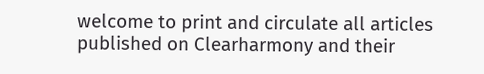welcome to print and circulate all articles published on Clearharmony and their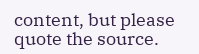content, but please quote the source.